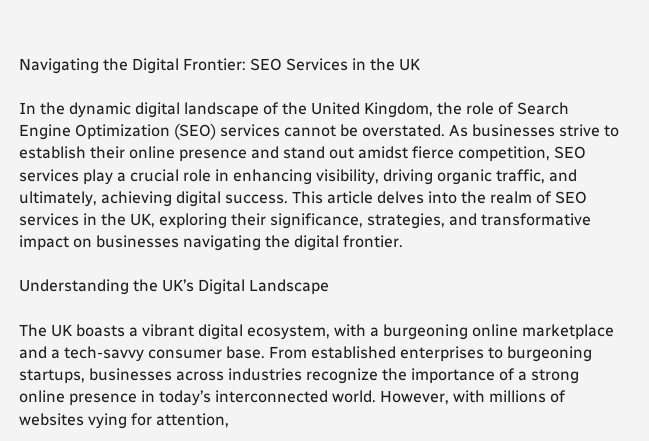Navigating the Digital Frontier: SEO Services in the UK

In the dynamic digital landscape of the United Kingdom, the role of Search Engine Optimization (SEO) services cannot be overstated. As businesses strive to establish their online presence and stand out amidst fierce competition, SEO services play a crucial role in enhancing visibility, driving organic traffic, and ultimately, achieving digital success. This article delves into the realm of SEO services in the UK, exploring their significance, strategies, and transformative impact on businesses navigating the digital frontier.

Understanding the UK’s Digital Landscape

The UK boasts a vibrant digital ecosystem, with a burgeoning online marketplace and a tech-savvy consumer base. From established enterprises to burgeoning startups, businesses across industries recognize the importance of a strong online presence in today’s interconnected world. However, with millions of websites vying for attention,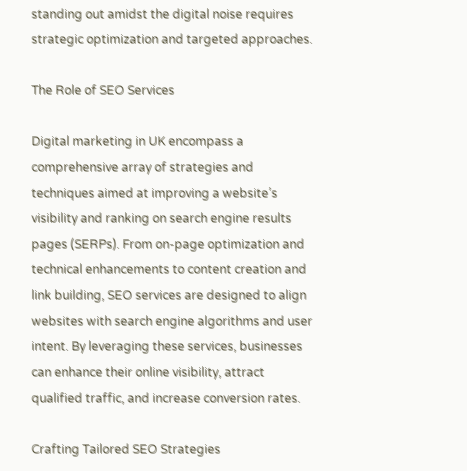standing out amidst the digital noise requires strategic optimization and targeted approaches.

The Role of SEO Services

Digital marketing in UK encompass a comprehensive array of strategies and techniques aimed at improving a website’s visibility and ranking on search engine results pages (SERPs). From on-page optimization and technical enhancements to content creation and link building, SEO services are designed to align websites with search engine algorithms and user intent. By leveraging these services, businesses can enhance their online visibility, attract qualified traffic, and increase conversion rates.

Crafting Tailored SEO Strategies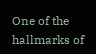One of the hallmarks of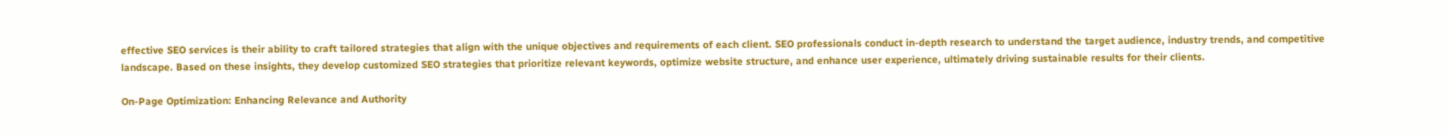effective SEO services is their ability to craft tailored strategies that align with the unique objectives and requirements of each client. SEO professionals conduct in-depth research to understand the target audience, industry trends, and competitive landscape. Based on these insights, they develop customized SEO strategies that prioritize relevant keywords, optimize website structure, and enhance user experience, ultimately driving sustainable results for their clients.

On-Page Optimization: Enhancing Relevance and Authority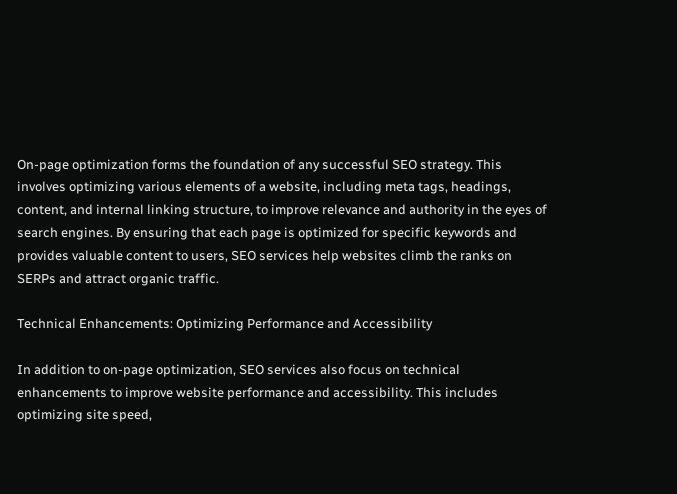On-page optimization forms the foundation of any successful SEO strategy. This involves optimizing various elements of a website, including meta tags, headings, content, and internal linking structure, to improve relevance and authority in the eyes of search engines. By ensuring that each page is optimized for specific keywords and provides valuable content to users, SEO services help websites climb the ranks on SERPs and attract organic traffic.

Technical Enhancements: Optimizing Performance and Accessibility

In addition to on-page optimization, SEO services also focus on technical enhancements to improve website performance and accessibility. This includes optimizing site speed,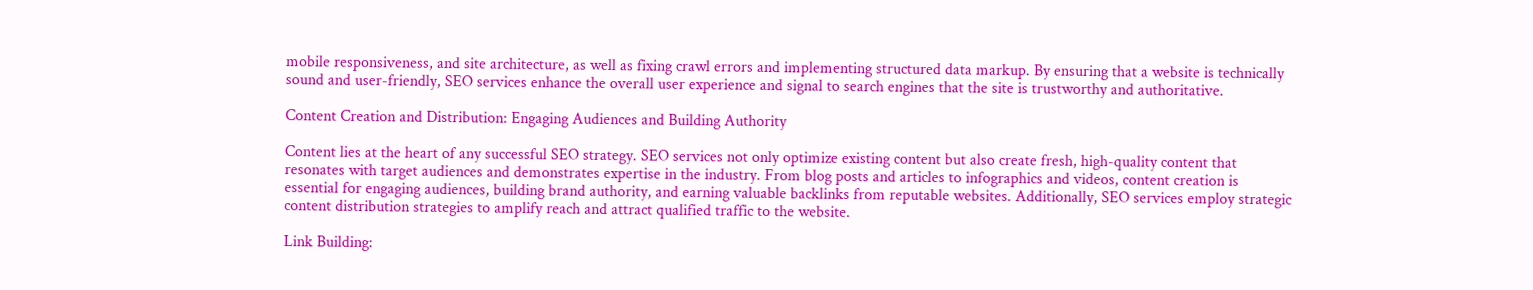mobile responsiveness, and site architecture, as well as fixing crawl errors and implementing structured data markup. By ensuring that a website is technically sound and user-friendly, SEO services enhance the overall user experience and signal to search engines that the site is trustworthy and authoritative.

Content Creation and Distribution: Engaging Audiences and Building Authority

Content lies at the heart of any successful SEO strategy. SEO services not only optimize existing content but also create fresh, high-quality content that resonates with target audiences and demonstrates expertise in the industry. From blog posts and articles to infographics and videos, content creation is essential for engaging audiences, building brand authority, and earning valuable backlinks from reputable websites. Additionally, SEO services employ strategic content distribution strategies to amplify reach and attract qualified traffic to the website.

Link Building: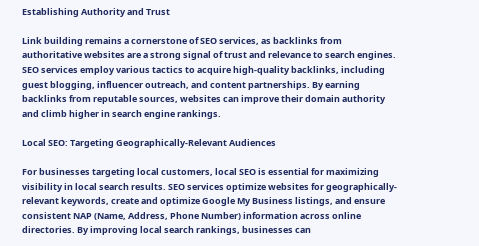Establishing Authority and Trust

Link building remains a cornerstone of SEO services, as backlinks from authoritative websites are a strong signal of trust and relevance to search engines. SEO services employ various tactics to acquire high-quality backlinks, including guest blogging, influencer outreach, and content partnerships. By earning backlinks from reputable sources, websites can improve their domain authority and climb higher in search engine rankings.

Local SEO: Targeting Geographically-Relevant Audiences

For businesses targeting local customers, local SEO is essential for maximizing visibility in local search results. SEO services optimize websites for geographically-relevant keywords, create and optimize Google My Business listings, and ensure consistent NAP (Name, Address, Phone Number) information across online directories. By improving local search rankings, businesses can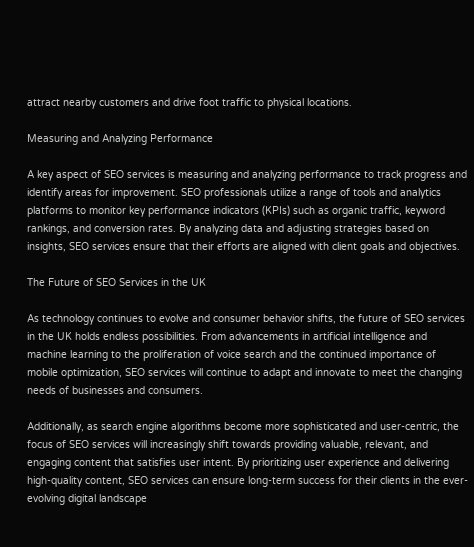attract nearby customers and drive foot traffic to physical locations.

Measuring and Analyzing Performance

A key aspect of SEO services is measuring and analyzing performance to track progress and identify areas for improvement. SEO professionals utilize a range of tools and analytics platforms to monitor key performance indicators (KPIs) such as organic traffic, keyword rankings, and conversion rates. By analyzing data and adjusting strategies based on insights, SEO services ensure that their efforts are aligned with client goals and objectives.

The Future of SEO Services in the UK

As technology continues to evolve and consumer behavior shifts, the future of SEO services in the UK holds endless possibilities. From advancements in artificial intelligence and machine learning to the proliferation of voice search and the continued importance of mobile optimization, SEO services will continue to adapt and innovate to meet the changing needs of businesses and consumers.

Additionally, as search engine algorithms become more sophisticated and user-centric, the focus of SEO services will increasingly shift towards providing valuable, relevant, and engaging content that satisfies user intent. By prioritizing user experience and delivering high-quality content, SEO services can ensure long-term success for their clients in the ever-evolving digital landscape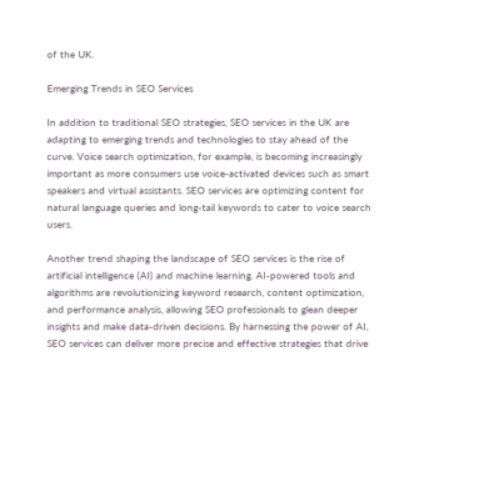of the UK.

Emerging Trends in SEO Services

In addition to traditional SEO strategies, SEO services in the UK are adapting to emerging trends and technologies to stay ahead of the curve. Voice search optimization, for example, is becoming increasingly important as more consumers use voice-activated devices such as smart speakers and virtual assistants. SEO services are optimizing content for natural language queries and long-tail keywords to cater to voice search users.

Another trend shaping the landscape of SEO services is the rise of artificial intelligence (AI) and machine learning. AI-powered tools and algorithms are revolutionizing keyword research, content optimization, and performance analysis, allowing SEO professionals to glean deeper insights and make data-driven decisions. By harnessing the power of AI, SEO services can deliver more precise and effective strategies that drive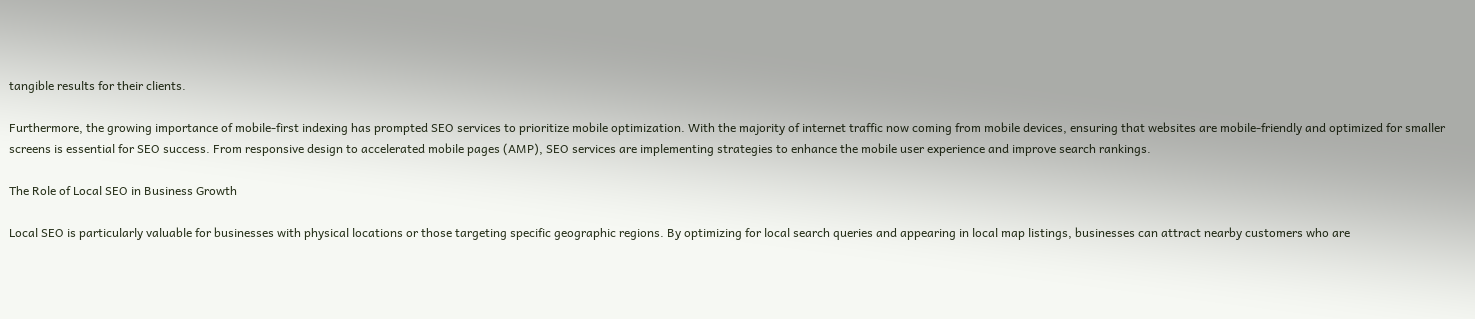tangible results for their clients.

Furthermore, the growing importance of mobile-first indexing has prompted SEO services to prioritize mobile optimization. With the majority of internet traffic now coming from mobile devices, ensuring that websites are mobile-friendly and optimized for smaller screens is essential for SEO success. From responsive design to accelerated mobile pages (AMP), SEO services are implementing strategies to enhance the mobile user experience and improve search rankings.

The Role of Local SEO in Business Growth

Local SEO is particularly valuable for businesses with physical locations or those targeting specific geographic regions. By optimizing for local search queries and appearing in local map listings, businesses can attract nearby customers who are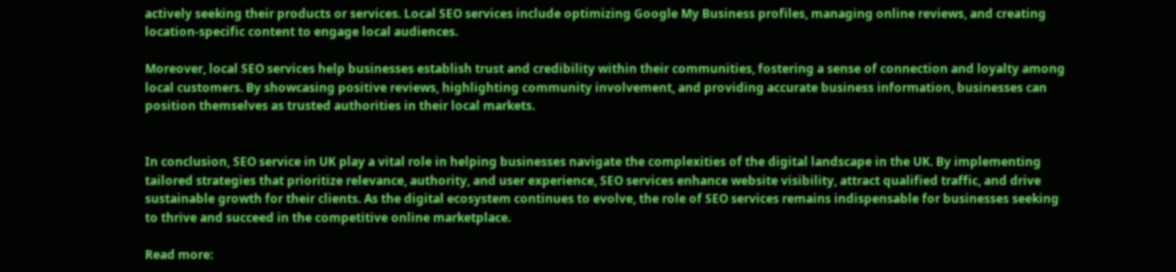actively seeking their products or services. Local SEO services include optimizing Google My Business profiles, managing online reviews, and creating location-specific content to engage local audiences.

Moreover, local SEO services help businesses establish trust and credibility within their communities, fostering a sense of connection and loyalty among local customers. By showcasing positive reviews, highlighting community involvement, and providing accurate business information, businesses can position themselves as trusted authorities in their local markets.


In conclusion, SEO service in UK play a vital role in helping businesses navigate the complexities of the digital landscape in the UK. By implementing tailored strategies that prioritize relevance, authority, and user experience, SEO services enhance website visibility, attract qualified traffic, and drive sustainable growth for their clients. As the digital ecosystem continues to evolve, the role of SEO services remains indispensable for businesses seeking to thrive and succeed in the competitive online marketplace.

Read more: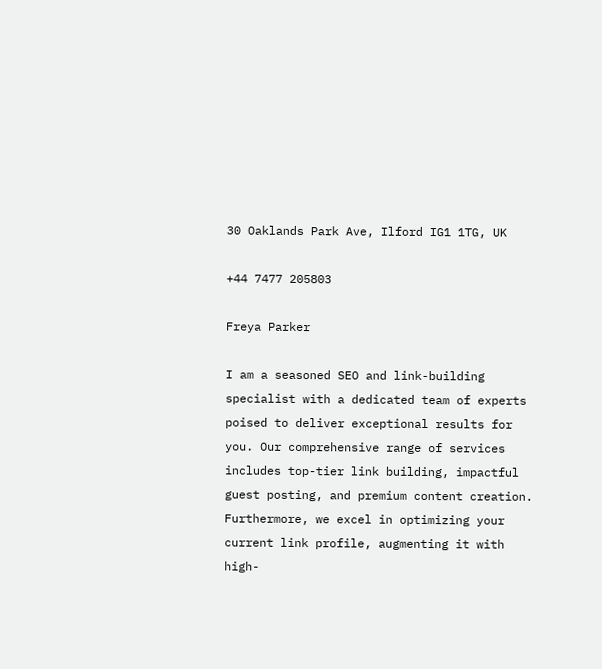30 Oaklands Park Ave, Ilford IG1 1TG, UK

+44 7477 205803

Freya Parker

I am a seasoned SEO and link-building specialist with a dedicated team of experts poised to deliver exceptional results for you. Our comprehensive range of services includes top-tier link building, impactful guest posting, and premium content creation. Furthermore, we excel in optimizing your current link profile, augmenting it with high-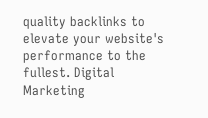quality backlinks to elevate your website's performance to the fullest. Digital Marketing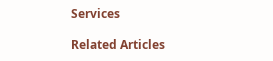Services

Related Articles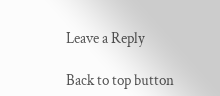Leave a Reply

Back to top button